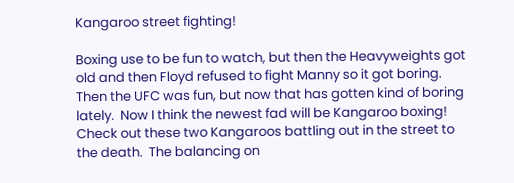Kangaroo street fighting!

Boxing use to be fun to watch, but then the Heavyweights got old and then Floyd refused to fight Manny so it got boring.  Then the UFC was fun, but now that has gotten kind of boring lately.  Now I think the newest fad will be Kangaroo boxing!  Check out these two Kangaroos battling out in the street to the death.  The balancing on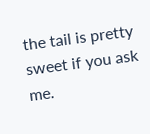the tail is pretty sweet if you ask me.